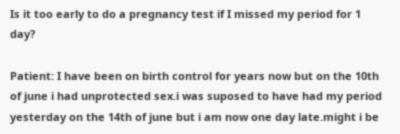Is it too early to do a pregnancy test if I missed my period for 1 day?

Patient: I have been on birth control for years now but on the 10th of june i had unprotected sex.i was suposed to have had my period yesterday on the 14th of june but i am now one day late.might i be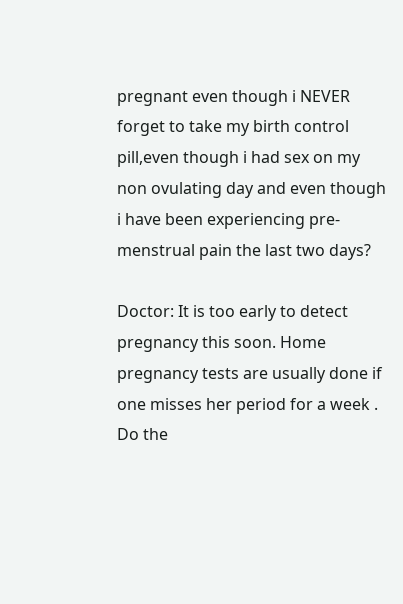pregnant even though i NEVER forget to take my birth control pill,even though i had sex on my non ovulating day and even though i have been experiencing pre-menstrual pain the last two days?

Doctor: It is too early to detect pregnancy this soon. Home pregnancy tests are usually done if one misses her period for a week . Do the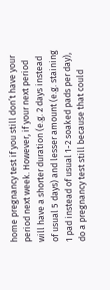home pregnancy test if you still don’t have your period next week. However, if your next period will have a shorter duration (e.g. 2 days instead of usual 5 days) and lesser amount (e.g. staining 1 pad instead of usual 1-2 soaked pads per day), do a pregnancy test still because that could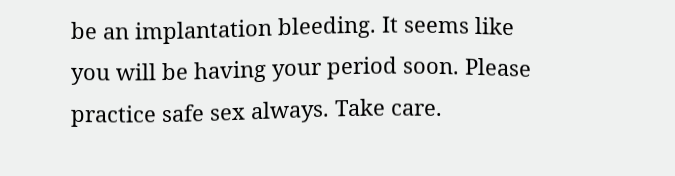be an implantation bleeding. It seems like you will be having your period soon. Please practice safe sex always. Take care.